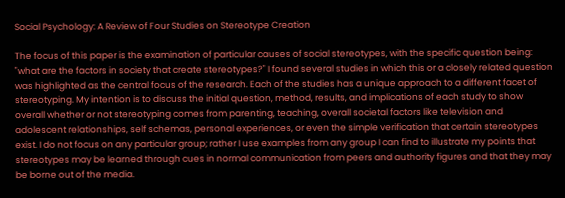Social Psychology: A Review of Four Studies on Stereotype Creation

The focus of this paper is the examination of particular causes of social stereotypes, with the specific question being: "what are the factors in society that create stereotypes?" I found several studies in which this or a closely related question was highlighted as the central focus of the research. Each of the studies has a unique approach to a different facet of stereotyping. My intention is to discuss the initial question, method, results, and implications of each study to show overall whether or not stereotyping comes from parenting, teaching, overall societal factors like television and adolescent relationships, self schemas, personal experiences, or even the simple verification that certain stereotypes exist. I do not focus on any particular group; rather I use examples from any group I can find to illustrate my points that stereotypes may be learned through cues in normal communication from peers and authority figures and that they may be borne out of the media.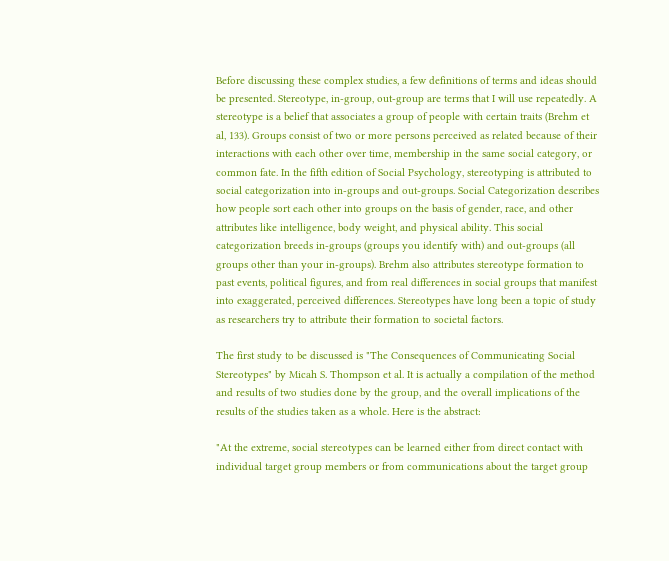Before discussing these complex studies, a few definitions of terms and ideas should be presented. Stereotype, in-group, out-group are terms that I will use repeatedly. A stereotype is a belief that associates a group of people with certain traits (Brehm et al, 133). Groups consist of two or more persons perceived as related because of their interactions with each other over time, membership in the same social category, or common fate. In the fifth edition of Social Psychology, stereotyping is attributed to social categorization into in-groups and out-groups. Social Categorization describes how people sort each other into groups on the basis of gender, race, and other attributes like intelligence, body weight, and physical ability. This social categorization breeds in-groups (groups you identify with) and out-groups (all groups other than your in-groups). Brehm also attributes stereotype formation to past events, political figures, and from real differences in social groups that manifest into exaggerated, perceived differences. Stereotypes have long been a topic of study as researchers try to attribute their formation to societal factors.

The first study to be discussed is "The Consequences of Communicating Social Stereotypes" by Micah S. Thompson et al. It is actually a compilation of the method and results of two studies done by the group, and the overall implications of the results of the studies taken as a whole. Here is the abstract:

"At the extreme, social stereotypes can be learned either from direct contact with individual target group members or from communications about the target group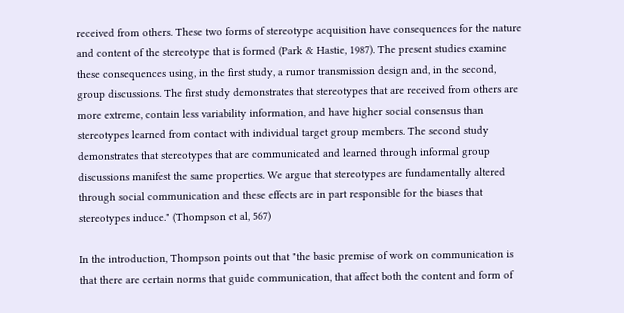received from others. These two forms of stereotype acquisition have consequences for the nature and content of the stereotype that is formed (Park & Hastie, 1987). The present studies examine these consequences using, in the first study, a rumor transmission design and, in the second, group discussions. The first study demonstrates that stereotypes that are received from others are more extreme, contain less variability information, and have higher social consensus than stereotypes learned from contact with individual target group members. The second study demonstrates that stereotypes that are communicated and learned through informal group discussions manifest the same properties. We argue that stereotypes are fundamentally altered through social communication and these effects are in part responsible for the biases that stereotypes induce." (Thompson et al, 567)

In the introduction, Thompson points out that "the basic premise of work on communication is that there are certain norms that guide communication, that affect both the content and form of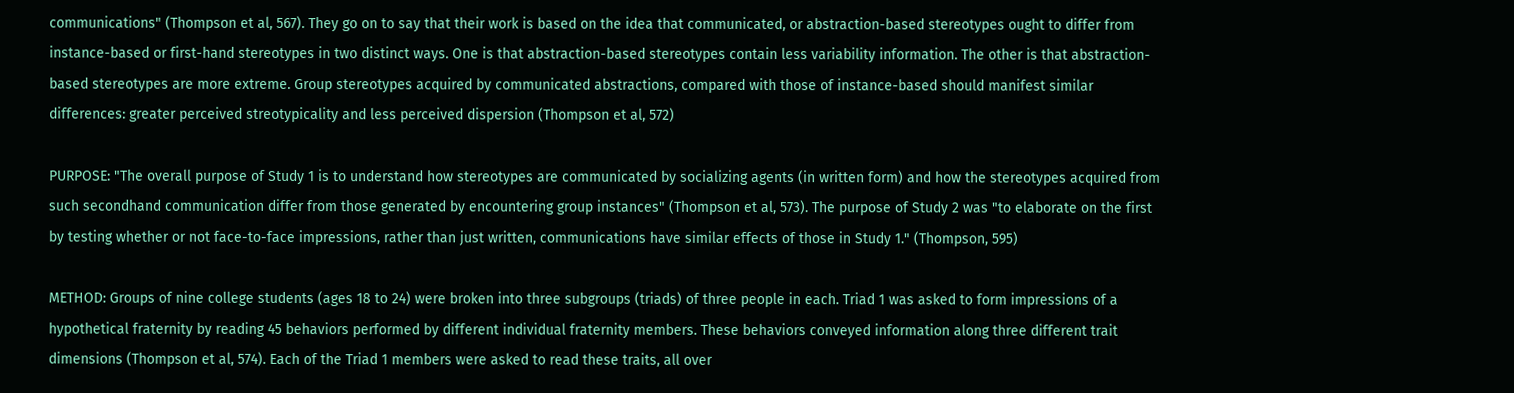communications" (Thompson et al, 567). They go on to say that their work is based on the idea that communicated, or abstraction-based stereotypes ought to differ from instance-based or first-hand stereotypes in two distinct ways. One is that abstraction-based stereotypes contain less variability information. The other is that abstraction-based stereotypes are more extreme. Group stereotypes acquired by communicated abstractions, compared with those of instance-based should manifest similar differences: greater perceived streotypicality and less perceived dispersion (Thompson et al, 572)

PURPOSE: "The overall purpose of Study 1 is to understand how stereotypes are communicated by socializing agents (in written form) and how the stereotypes acquired from such secondhand communication differ from those generated by encountering group instances" (Thompson et al, 573). The purpose of Study 2 was "to elaborate on the first by testing whether or not face-to-face impressions, rather than just written, communications have similar effects of those in Study 1." (Thompson, 595)

METHOD: Groups of nine college students (ages 18 to 24) were broken into three subgroups (triads) of three people in each. Triad 1 was asked to form impressions of a hypothetical fraternity by reading 45 behaviors performed by different individual fraternity members. These behaviors conveyed information along three different trait dimensions (Thompson et al, 574). Each of the Triad 1 members were asked to read these traits, all over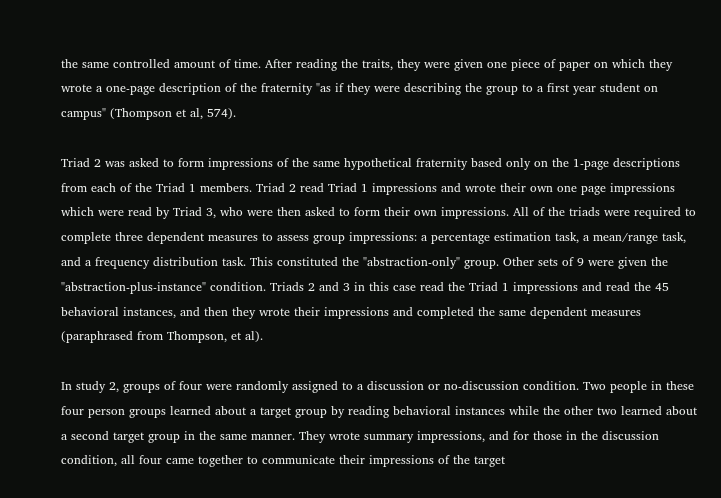the same controlled amount of time. After reading the traits, they were given one piece of paper on which they wrote a one-page description of the fraternity "as if they were describing the group to a first year student on campus" (Thompson et al, 574).

Triad 2 was asked to form impressions of the same hypothetical fraternity based only on the 1-page descriptions from each of the Triad 1 members. Triad 2 read Triad 1 impressions and wrote their own one page impressions which were read by Triad 3, who were then asked to form their own impressions. All of the triads were required to complete three dependent measures to assess group impressions: a percentage estimation task, a mean/range task, and a frequency distribution task. This constituted the "abstraction-only" group. Other sets of 9 were given the "abstraction-plus-instance" condition. Triads 2 and 3 in this case read the Triad 1 impressions and read the 45 behavioral instances, and then they wrote their impressions and completed the same dependent measures (paraphrased from Thompson, et al).

In study 2, groups of four were randomly assigned to a discussion or no-discussion condition. Two people in these four person groups learned about a target group by reading behavioral instances while the other two learned about a second target group in the same manner. They wrote summary impressions, and for those in the discussion condition, all four came together to communicate their impressions of the target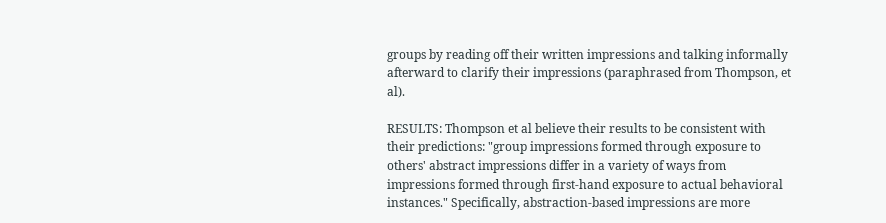groups by reading off their written impressions and talking informally afterward to clarify their impressions (paraphrased from Thompson, et al).

RESULTS: Thompson et al believe their results to be consistent with their predictions: "group impressions formed through exposure to others' abstract impressions differ in a variety of ways from impressions formed through first-hand exposure to actual behavioral instances." Specifically, abstraction-based impressions are more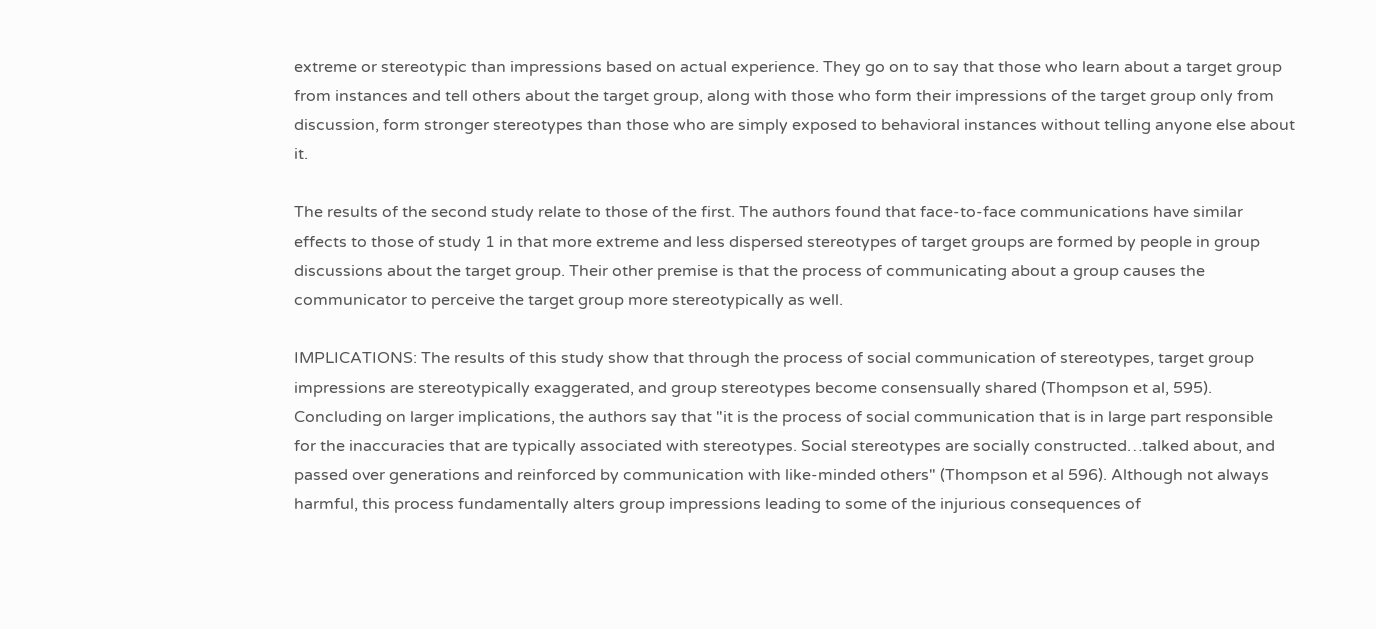extreme or stereotypic than impressions based on actual experience. They go on to say that those who learn about a target group from instances and tell others about the target group, along with those who form their impressions of the target group only from discussion, form stronger stereotypes than those who are simply exposed to behavioral instances without telling anyone else about it.

The results of the second study relate to those of the first. The authors found that face-to-face communications have similar effects to those of study 1 in that more extreme and less dispersed stereotypes of target groups are formed by people in group discussions about the target group. Their other premise is that the process of communicating about a group causes the communicator to perceive the target group more stereotypically as well.

IMPLICATIONS: The results of this study show that through the process of social communication of stereotypes, target group impressions are stereotypically exaggerated, and group stereotypes become consensually shared (Thompson et al, 595). Concluding on larger implications, the authors say that "it is the process of social communication that is in large part responsible for the inaccuracies that are typically associated with stereotypes. Social stereotypes are socially constructed…talked about, and passed over generations and reinforced by communication with like-minded others" (Thompson et al 596). Although not always harmful, this process fundamentally alters group impressions leading to some of the injurious consequences of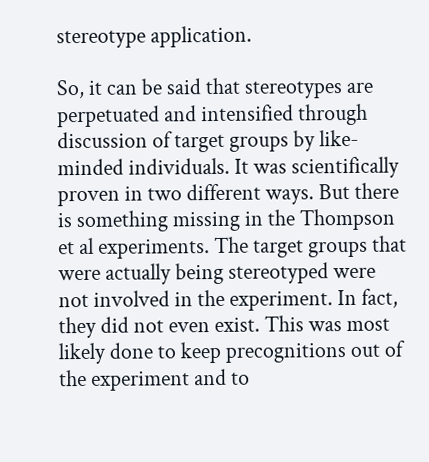stereotype application.

So, it can be said that stereotypes are perpetuated and intensified through discussion of target groups by like-minded individuals. It was scientifically proven in two different ways. But there is something missing in the Thompson et al experiments. The target groups that were actually being stereotyped were not involved in the experiment. In fact, they did not even exist. This was most likely done to keep precognitions out of the experiment and to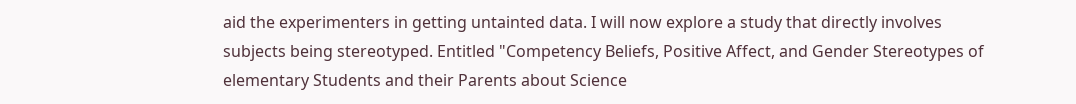aid the experimenters in getting untainted data. I will now explore a study that directly involves subjects being stereotyped. Entitled "Competency Beliefs, Positive Affect, and Gender Stereotypes of elementary Students and their Parents about Science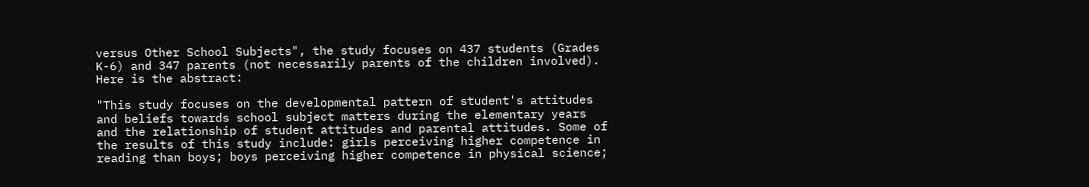versus Other School Subjects", the study focuses on 437 students (Grades K-6) and 347 parents (not necessarily parents of the children involved). Here is the abstract:

"This study focuses on the developmental pattern of student's attitudes and beliefs towards school subject matters during the elementary years and the relationship of student attitudes and parental attitudes. Some of the results of this study include: girls perceiving higher competence in reading than boys; boys perceiving higher competence in physical science;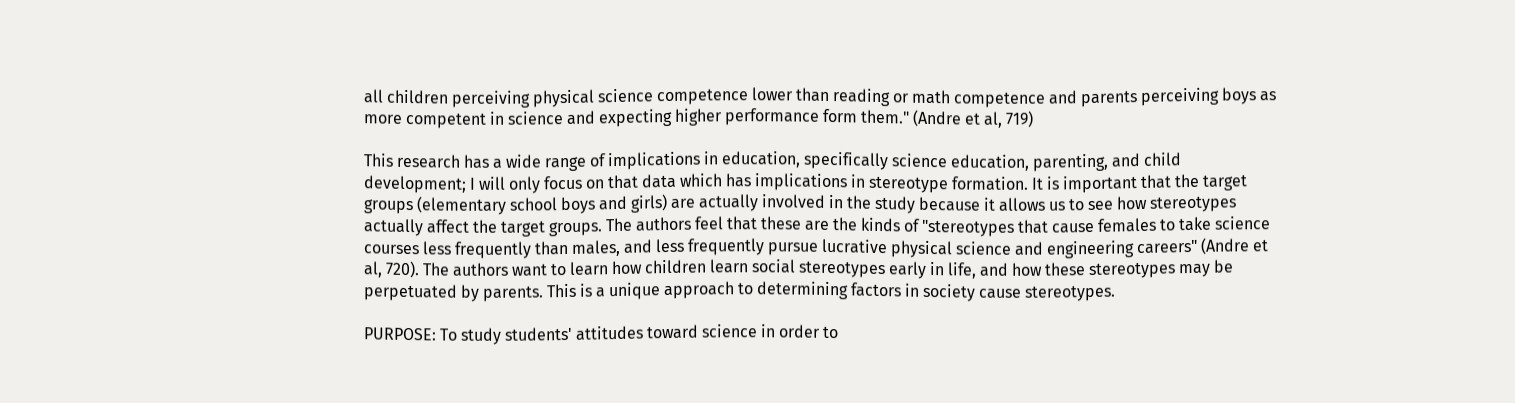all children perceiving physical science competence lower than reading or math competence and parents perceiving boys as more competent in science and expecting higher performance form them." (Andre et al, 719)

This research has a wide range of implications in education, specifically science education, parenting, and child development; I will only focus on that data which has implications in stereotype formation. It is important that the target groups (elementary school boys and girls) are actually involved in the study because it allows us to see how stereotypes actually affect the target groups. The authors feel that these are the kinds of "stereotypes that cause females to take science courses less frequently than males, and less frequently pursue lucrative physical science and engineering careers" (Andre et al, 720). The authors want to learn how children learn social stereotypes early in life, and how these stereotypes may be perpetuated by parents. This is a unique approach to determining factors in society cause stereotypes.

PURPOSE: To study students' attitudes toward science in order to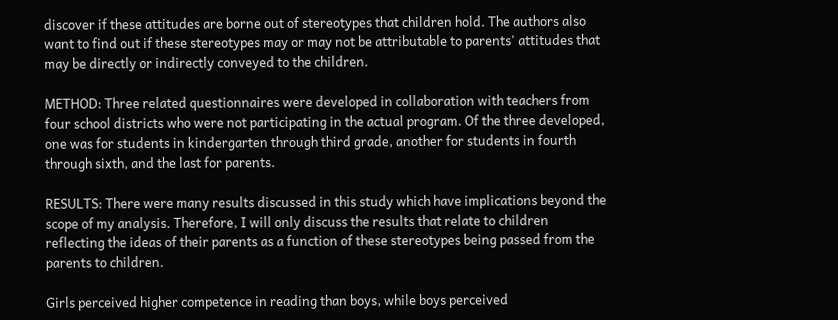discover if these attitudes are borne out of stereotypes that children hold. The authors also want to find out if these stereotypes may or may not be attributable to parents' attitudes that may be directly or indirectly conveyed to the children.

METHOD: Three related questionnaires were developed in collaboration with teachers from four school districts who were not participating in the actual program. Of the three developed, one was for students in kindergarten through third grade, another for students in fourth through sixth, and the last for parents.

RESULTS: There were many results discussed in this study which have implications beyond the scope of my analysis. Therefore, I will only discuss the results that relate to children reflecting the ideas of their parents as a function of these stereotypes being passed from the parents to children.

Girls perceived higher competence in reading than boys, while boys perceived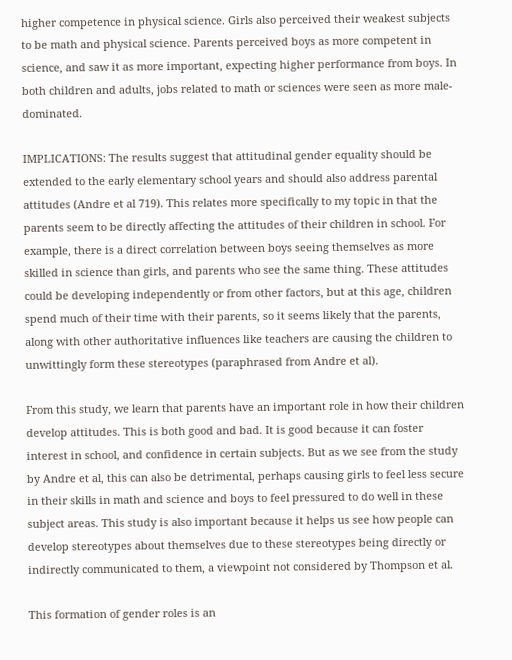higher competence in physical science. Girls also perceived their weakest subjects to be math and physical science. Parents perceived boys as more competent in science, and saw it as more important, expecting higher performance from boys. In both children and adults, jobs related to math or sciences were seen as more male-dominated.

IMPLICATIONS: The results suggest that attitudinal gender equality should be extended to the early elementary school years and should also address parental attitudes (Andre et al 719). This relates more specifically to my topic in that the parents seem to be directly affecting the attitudes of their children in school. For example, there is a direct correlation between boys seeing themselves as more skilled in science than girls, and parents who see the same thing. These attitudes could be developing independently or from other factors, but at this age, children spend much of their time with their parents, so it seems likely that the parents, along with other authoritative influences like teachers are causing the children to unwittingly form these stereotypes (paraphrased from Andre et al).

From this study, we learn that parents have an important role in how their children develop attitudes. This is both good and bad. It is good because it can foster interest in school, and confidence in certain subjects. But as we see from the study by Andre et al, this can also be detrimental, perhaps causing girls to feel less secure in their skills in math and science and boys to feel pressured to do well in these subject areas. This study is also important because it helps us see how people can develop stereotypes about themselves due to these stereotypes being directly or indirectly communicated to them, a viewpoint not considered by Thompson et al.

This formation of gender roles is an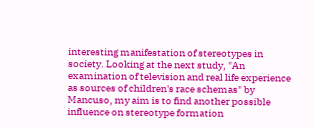interesting manifestation of stereotypes in society. Looking at the next study, "An examination of television and real life experience as sources of children's race schemas" by Mancuso, my aim is to find another possible influence on stereotype formation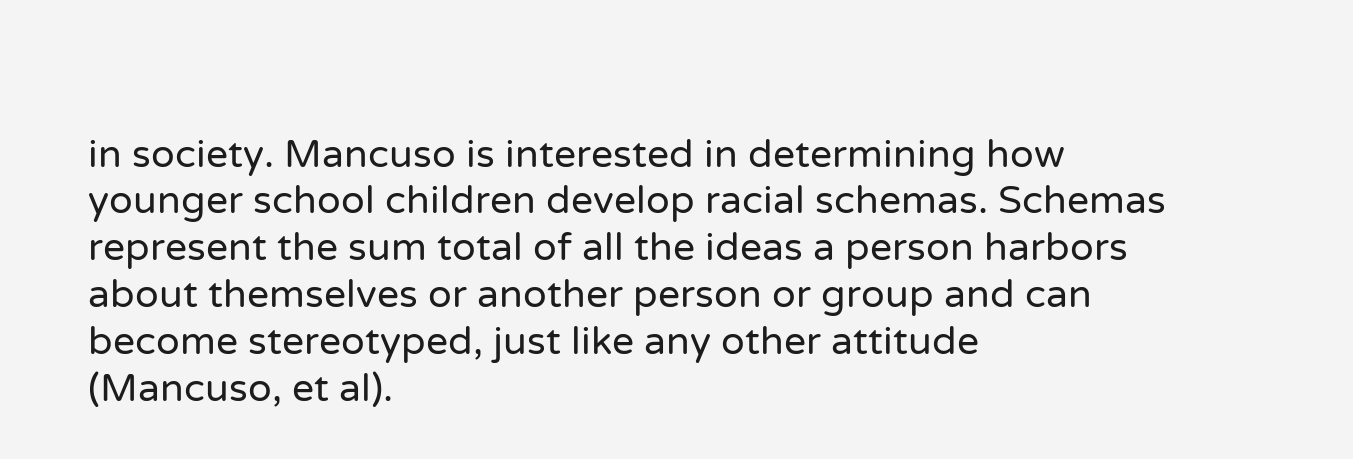in society. Mancuso is interested in determining how younger school children develop racial schemas. Schemas represent the sum total of all the ideas a person harbors about themselves or another person or group and can become stereotyped, just like any other attitude (Mancuso, et al).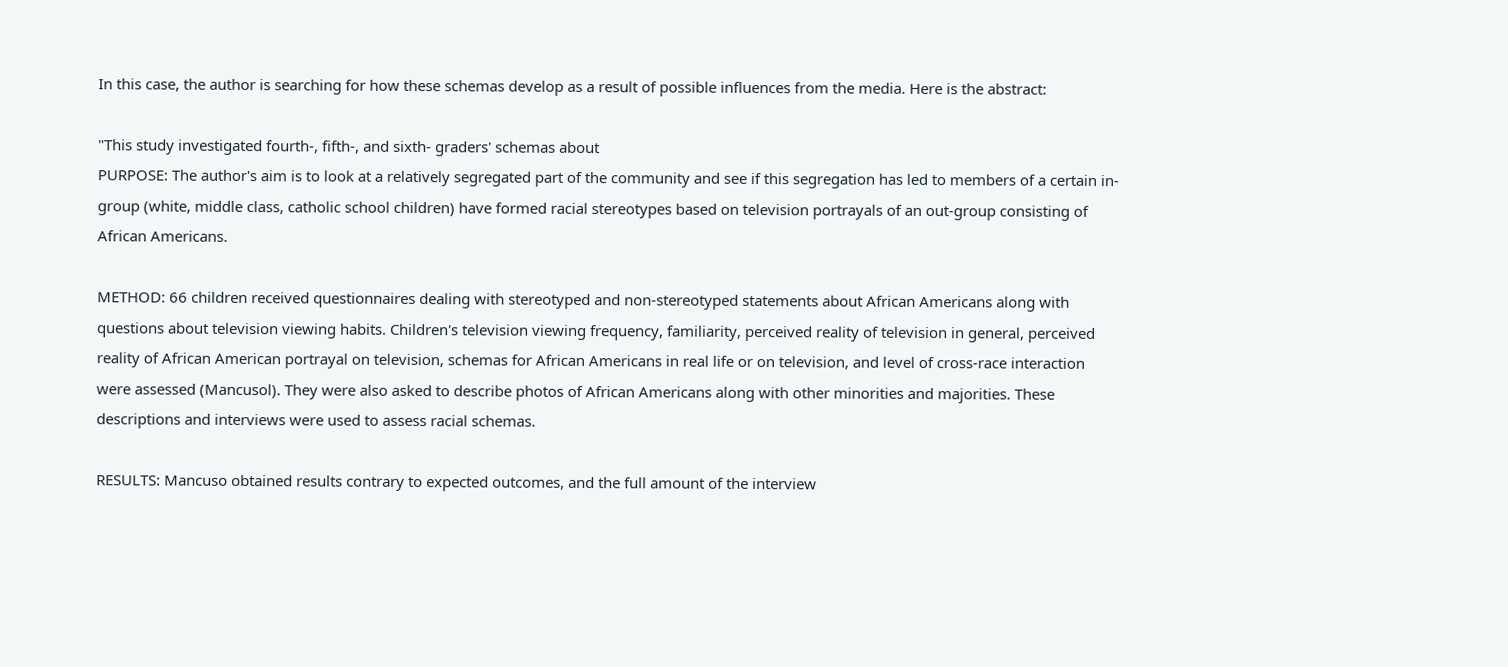In this case, the author is searching for how these schemas develop as a result of possible influences from the media. Here is the abstract:

"This study investigated fourth-, fifth-, and sixth- graders' schemas about
PURPOSE: The author's aim is to look at a relatively segregated part of the community and see if this segregation has led to members of a certain in-group (white, middle class, catholic school children) have formed racial stereotypes based on television portrayals of an out-group consisting of African Americans.

METHOD: 66 children received questionnaires dealing with stereotyped and non-stereotyped statements about African Americans along with questions about television viewing habits. Children's television viewing frequency, familiarity, perceived reality of television in general, perceived reality of African American portrayal on television, schemas for African Americans in real life or on television, and level of cross-race interaction were assessed (Mancusol). They were also asked to describe photos of African Americans along with other minorities and majorities. These descriptions and interviews were used to assess racial schemas.

RESULTS: Mancuso obtained results contrary to expected outcomes, and the full amount of the interview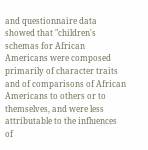and questionnaire data showed that "children's schemas for African Americans were composed primarily of character traits and of comparisons of African Americans to others or to themselves, and were less attributable to the influences of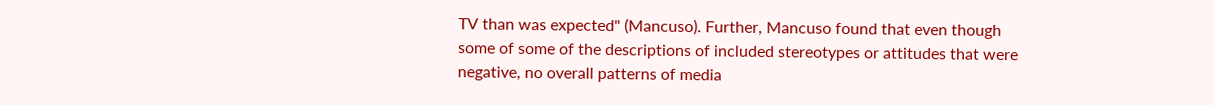TV than was expected" (Mancuso). Further, Mancuso found that even though some of some of the descriptions of included stereotypes or attitudes that were negative, no overall patterns of media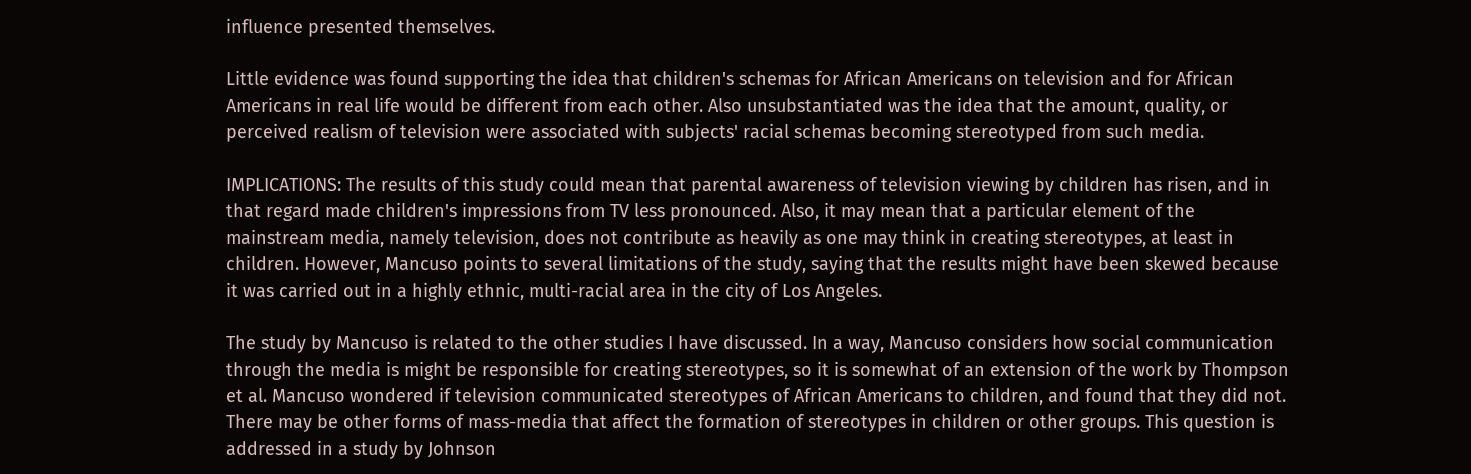influence presented themselves.

Little evidence was found supporting the idea that children's schemas for African Americans on television and for African Americans in real life would be different from each other. Also unsubstantiated was the idea that the amount, quality, or perceived realism of television were associated with subjects' racial schemas becoming stereotyped from such media.

IMPLICATIONS: The results of this study could mean that parental awareness of television viewing by children has risen, and in that regard made children's impressions from TV less pronounced. Also, it may mean that a particular element of the mainstream media, namely television, does not contribute as heavily as one may think in creating stereotypes, at least in children. However, Mancuso points to several limitations of the study, saying that the results might have been skewed because it was carried out in a highly ethnic, multi-racial area in the city of Los Angeles.

The study by Mancuso is related to the other studies I have discussed. In a way, Mancuso considers how social communication through the media is might be responsible for creating stereotypes, so it is somewhat of an extension of the work by Thompson et al. Mancuso wondered if television communicated stereotypes of African Americans to children, and found that they did not. There may be other forms of mass-media that affect the formation of stereotypes in children or other groups. This question is addressed in a study by Johnson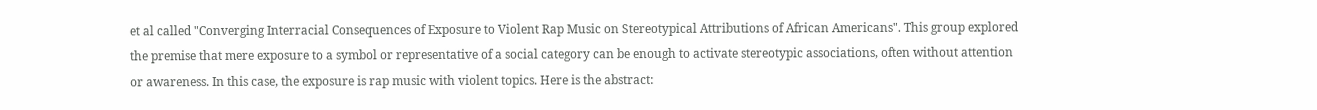et al called "Converging Interracial Consequences of Exposure to Violent Rap Music on Stereotypical Attributions of African Americans". This group explored the premise that mere exposure to a symbol or representative of a social category can be enough to activate stereotypic associations, often without attention or awareness. In this case, the exposure is rap music with violent topics. Here is the abstract: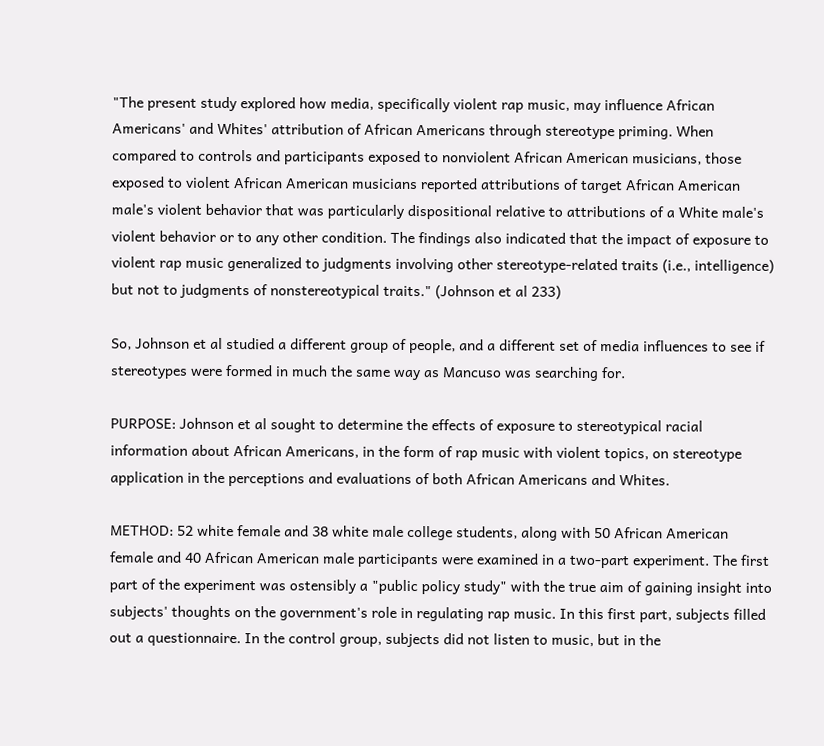"The present study explored how media, specifically violent rap music, may influence African Americans' and Whites' attribution of African Americans through stereotype priming. When compared to controls and participants exposed to nonviolent African American musicians, those exposed to violent African American musicians reported attributions of target African American male's violent behavior that was particularly dispositional relative to attributions of a White male's violent behavior or to any other condition. The findings also indicated that the impact of exposure to violent rap music generalized to judgments involving other stereotype-related traits (i.e., intelligence) but not to judgments of nonstereotypical traits." (Johnson et al 233)

So, Johnson et al studied a different group of people, and a different set of media influences to see if stereotypes were formed in much the same way as Mancuso was searching for.

PURPOSE: Johnson et al sought to determine the effects of exposure to stereotypical racial information about African Americans, in the form of rap music with violent topics, on stereotype application in the perceptions and evaluations of both African Americans and Whites.

METHOD: 52 white female and 38 white male college students, along with 50 African American female and 40 African American male participants were examined in a two-part experiment. The first part of the experiment was ostensibly a "public policy study" with the true aim of gaining insight into subjects' thoughts on the government's role in regulating rap music. In this first part, subjects filled out a questionnaire. In the control group, subjects did not listen to music, but in the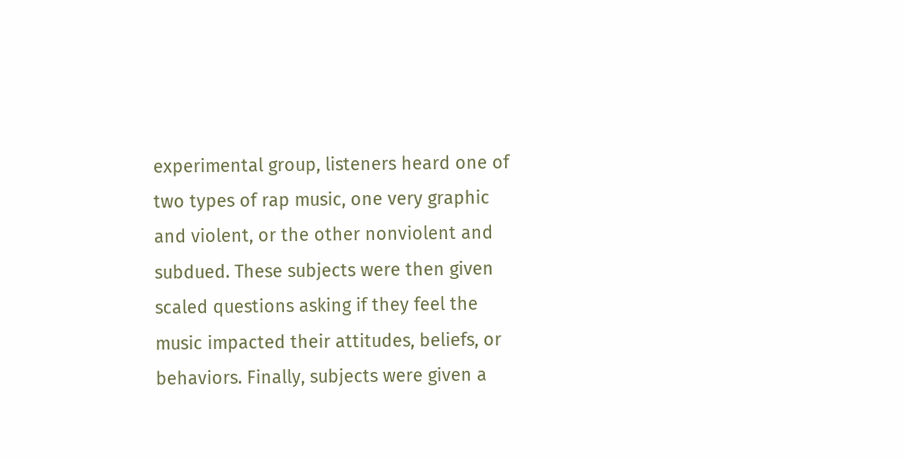experimental group, listeners heard one of two types of rap music, one very graphic and violent, or the other nonviolent and subdued. These subjects were then given scaled questions asking if they feel the music impacted their attitudes, beliefs, or behaviors. Finally, subjects were given a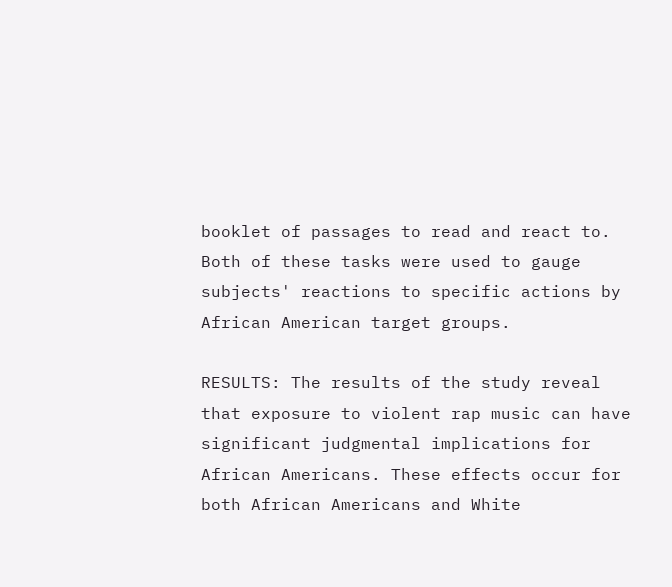booklet of passages to read and react to. Both of these tasks were used to gauge subjects' reactions to specific actions by African American target groups.

RESULTS: The results of the study reveal that exposure to violent rap music can have significant judgmental implications for African Americans. These effects occur for both African Americans and White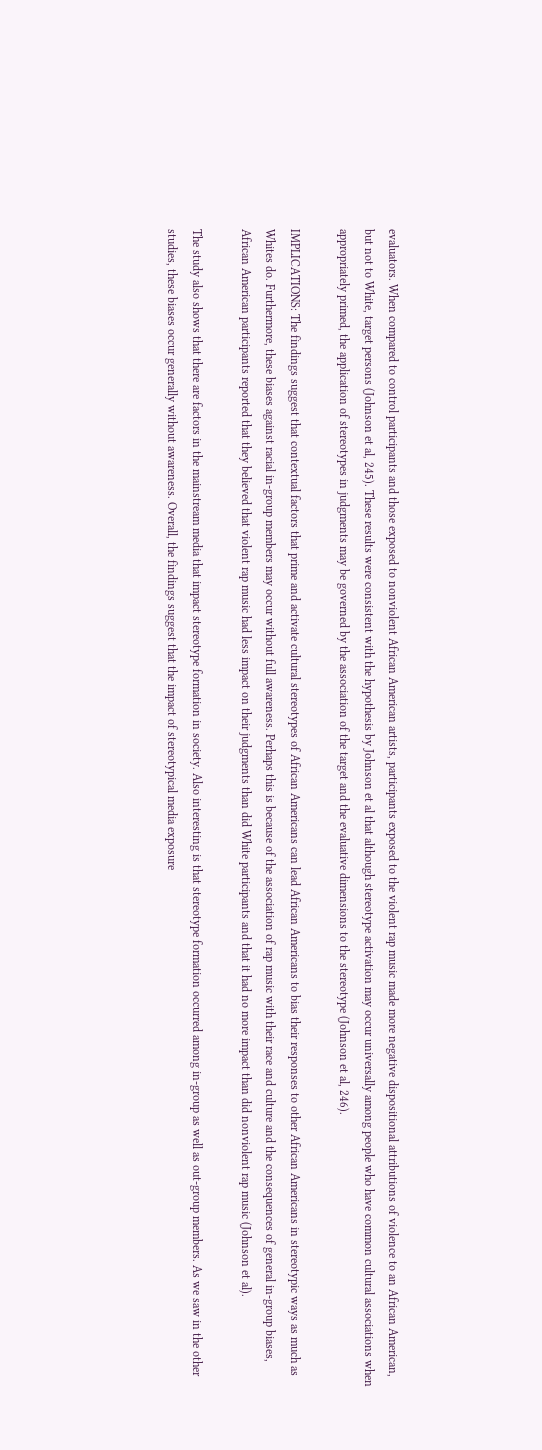evaluators. When compared to control participants and those exposed to nonviolent African American artists, participants exposed to the violent rap music made more negative dispositional attributions of violence to an African American, but not to White, target persons (Johnson et al, 245). These results were consistent with the hypothesis by Johnson et al that although stereotype activation may occur universally among people who have common cultural associations when appropriately primed, the application of stereotypes in judgments may be governed by the association of the target and the evaluative dimensions to the stereotype (Johnson et al, 246).

IMPLICATIONS: The findings suggest that contextual factors that prime and activate cultural stereotypes of African Americans can lead African Americans to bias their responses to other African Americans in stereotypic ways as much as Whites do. Furthermore, these biases against racial in-group members may occur without full awareness. Perhaps this is because of the association of rap music with their race and culture and the consequences of general in-group biases, African American participants reported that they believed that violent rap music had less impact on their judgments than did White participants and that it had no more impact than did nonviolent rap music (Johnson et al).

The study also shows that there are factors in the mainstream media that impact stereotype formation in society. Also interesting is that stereotype formation occurred among in-group as well as out-group members. As we saw in the other studies, these biases occur generally without awareness. Overall, the findings suggest that the impact of stereotypical media exposure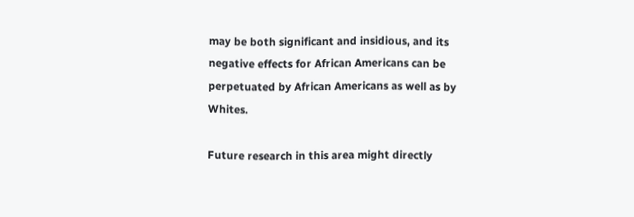may be both significant and insidious, and its negative effects for African Americans can be perpetuated by African Americans as well as by Whites.

Future research in this area might directly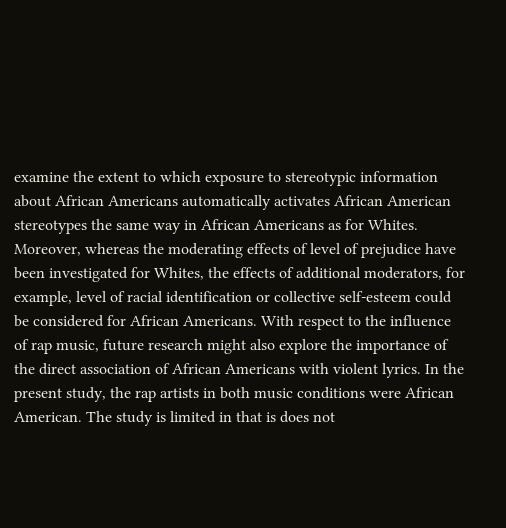examine the extent to which exposure to stereotypic information about African Americans automatically activates African American stereotypes the same way in African Americans as for Whites. Moreover, whereas the moderating effects of level of prejudice have been investigated for Whites, the effects of additional moderators, for example, level of racial identification or collective self-esteem could be considered for African Americans. With respect to the influence of rap music, future research might also explore the importance of the direct association of African Americans with violent lyrics. In the present study, the rap artists in both music conditions were African American. The study is limited in that is does not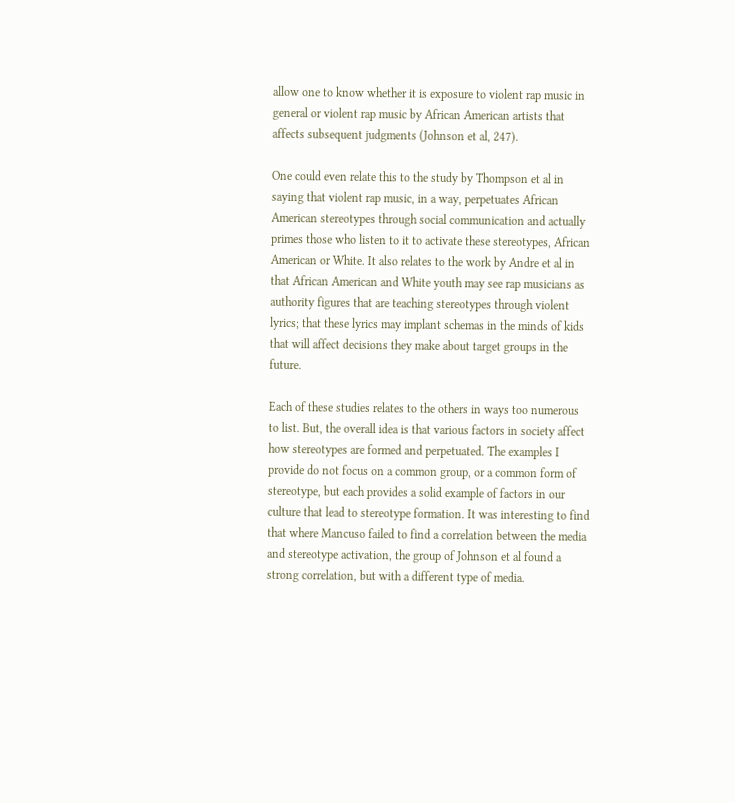allow one to know whether it is exposure to violent rap music in general or violent rap music by African American artists that affects subsequent judgments (Johnson et al, 247).

One could even relate this to the study by Thompson et al in saying that violent rap music, in a way, perpetuates African American stereotypes through social communication and actually primes those who listen to it to activate these stereotypes, African American or White. It also relates to the work by Andre et al in that African American and White youth may see rap musicians as authority figures that are teaching stereotypes through violent lyrics; that these lyrics may implant schemas in the minds of kids that will affect decisions they make about target groups in the future.

Each of these studies relates to the others in ways too numerous to list. But, the overall idea is that various factors in society affect how stereotypes are formed and perpetuated. The examples I provide do not focus on a common group, or a common form of stereotype, but each provides a solid example of factors in our culture that lead to stereotype formation. It was interesting to find that where Mancuso failed to find a correlation between the media and stereotype activation, the group of Johnson et al found a strong correlation, but with a different type of media.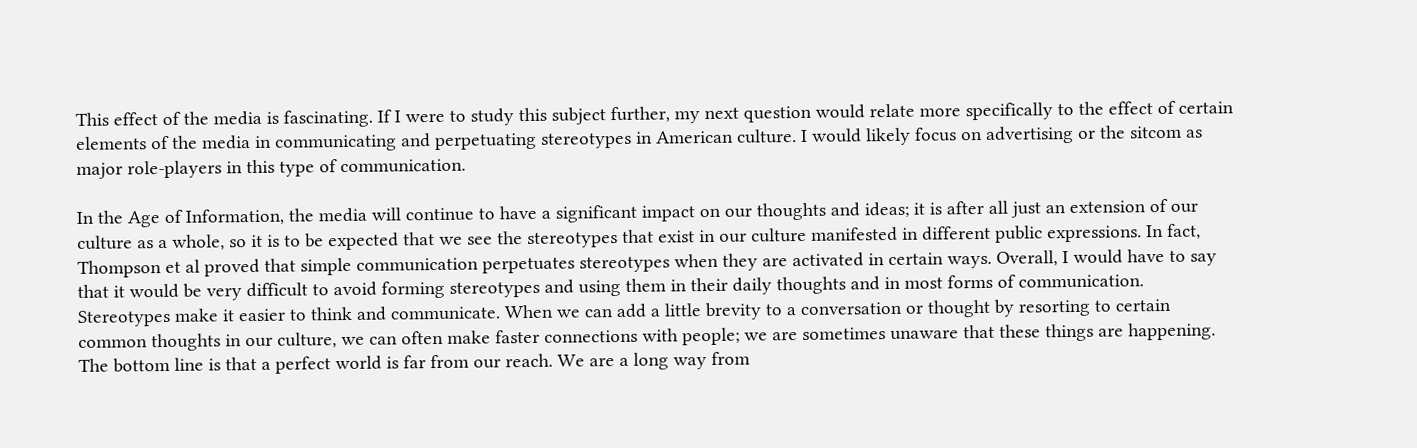This effect of the media is fascinating. If I were to study this subject further, my next question would relate more specifically to the effect of certain elements of the media in communicating and perpetuating stereotypes in American culture. I would likely focus on advertising or the sitcom as major role-players in this type of communication.

In the Age of Information, the media will continue to have a significant impact on our thoughts and ideas; it is after all just an extension of our culture as a whole, so it is to be expected that we see the stereotypes that exist in our culture manifested in different public expressions. In fact, Thompson et al proved that simple communication perpetuates stereotypes when they are activated in certain ways. Overall, I would have to say that it would be very difficult to avoid forming stereotypes and using them in their daily thoughts and in most forms of communication. Stereotypes make it easier to think and communicate. When we can add a little brevity to a conversation or thought by resorting to certain common thoughts in our culture, we can often make faster connections with people; we are sometimes unaware that these things are happening. The bottom line is that a perfect world is far from our reach. We are a long way from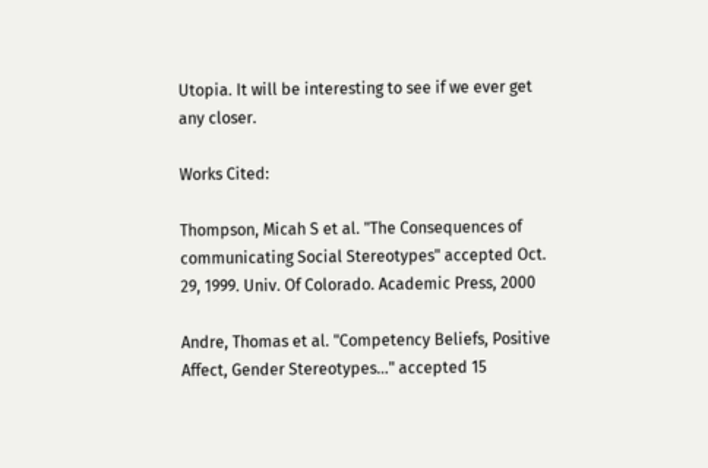Utopia. It will be interesting to see if we ever get any closer.

Works Cited:

Thompson, Micah S et al. "The Consequences of communicating Social Stereotypes" accepted Oct. 29, 1999. Univ. Of Colorado. Academic Press, 2000

Andre, Thomas et al. "Competency Beliefs, Positive Affect, Gender Stereotypes…" accepted 15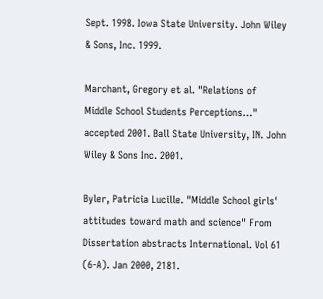Sept. 1998. Iowa State University. John Wiley & Sons, Inc. 1999.

Marchant, Gregory et al. "Relations of Middle School Students Perceptions…" accepted 2001. Ball State University, IN. John Wiley & Sons Inc. 2001.

Byler, Patricia Lucille. "Middle School girls' attitudes toward math and science" From Dissertation abstracts International. Vol 61 (6-A). Jan 2000, 2181.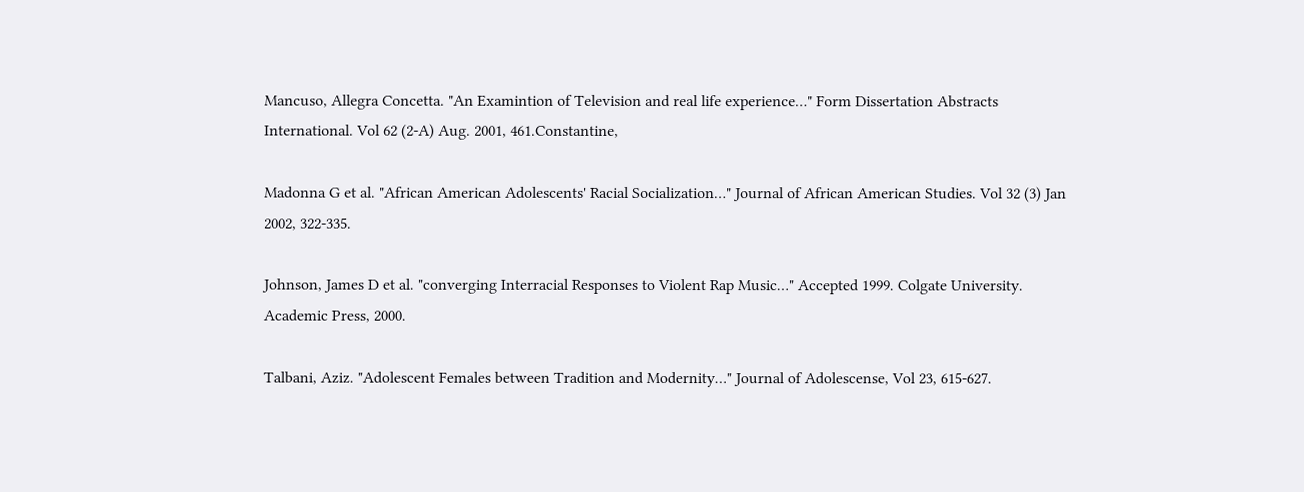Mancuso, Allegra Concetta. "An Examintion of Television and real life experience…" Form Dissertation Abstracts International. Vol 62 (2-A) Aug. 2001, 461.Constantine,

Madonna G et al. "African American Adolescents' Racial Socialization…" Journal of African American Studies. Vol 32 (3) Jan 2002, 322-335.

Johnson, James D et al. "converging Interracial Responses to Violent Rap Music…" Accepted 1999. Colgate University. Academic Press, 2000.

Talbani, Aziz. "Adolescent Females between Tradition and Modernity…" Journal of Adolescense, Vol 23, 615-627.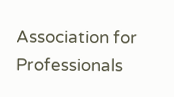Association for Professionals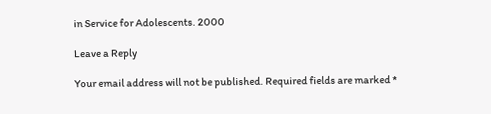in Service for Adolescents. 2000

Leave a Reply

Your email address will not be published. Required fields are marked *